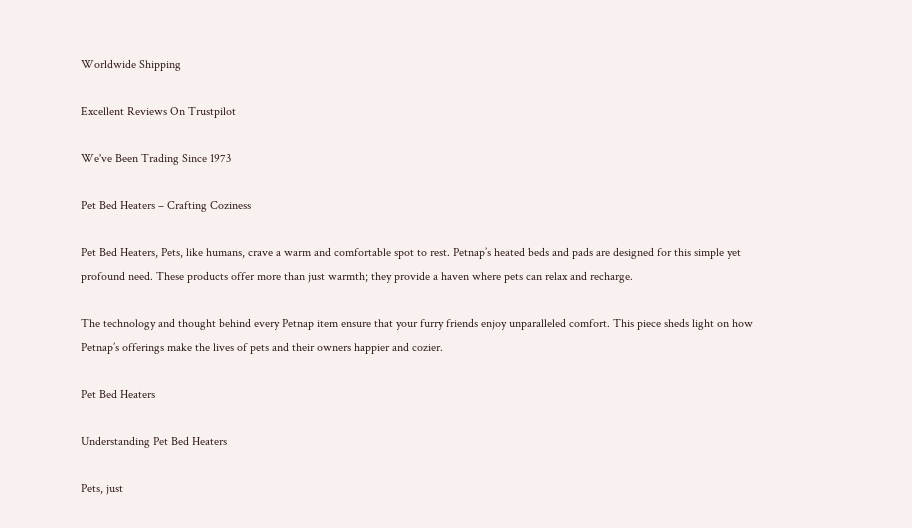Worldwide Shipping

Excellent Reviews On Trustpilot

We've Been Trading Since 1973

Pet Bed Heaters – Crafting Coziness

Pet Bed Heaters, Pets, like humans, crave a warm and comfortable spot to rest. Petnap’s heated beds and pads are designed for this simple yet profound need. These products offer more than just warmth; they provide a haven where pets can relax and recharge.

The technology and thought behind every Petnap item ensure that your furry friends enjoy unparalleled comfort. This piece sheds light on how Petnap’s offerings make the lives of pets and their owners happier and cozier.

Pet Bed Heaters

Understanding Pet Bed Heaters

Pets, just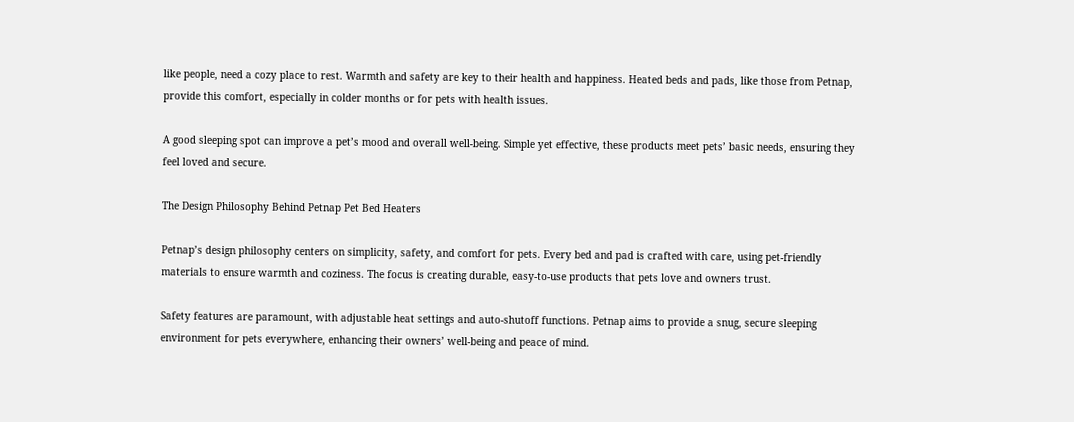like people, need a cozy place to rest. Warmth and safety are key to their health and happiness. Heated beds and pads, like those from Petnap, provide this comfort, especially in colder months or for pets with health issues.

A good sleeping spot can improve a pet’s mood and overall well-being. Simple yet effective, these products meet pets’ basic needs, ensuring they feel loved and secure.

The Design Philosophy Behind Petnap Pet Bed Heaters

Petnap’s design philosophy centers on simplicity, safety, and comfort for pets. Every bed and pad is crafted with care, using pet-friendly materials to ensure warmth and coziness. The focus is creating durable, easy-to-use products that pets love and owners trust.

Safety features are paramount, with adjustable heat settings and auto-shutoff functions. Petnap aims to provide a snug, secure sleeping environment for pets everywhere, enhancing their owners’ well-being and peace of mind.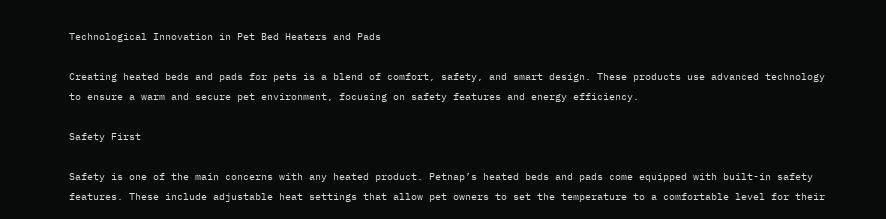Technological Innovation in Pet Bed Heaters and Pads

Creating heated beds and pads for pets is a blend of comfort, safety, and smart design. These products use advanced technology to ensure a warm and secure pet environment, focusing on safety features and energy efficiency.

Safety First

Safety is one of the main concerns with any heated product. Petnap’s heated beds and pads come equipped with built-in safety features. These include adjustable heat settings that allow pet owners to set the temperature to a comfortable level for their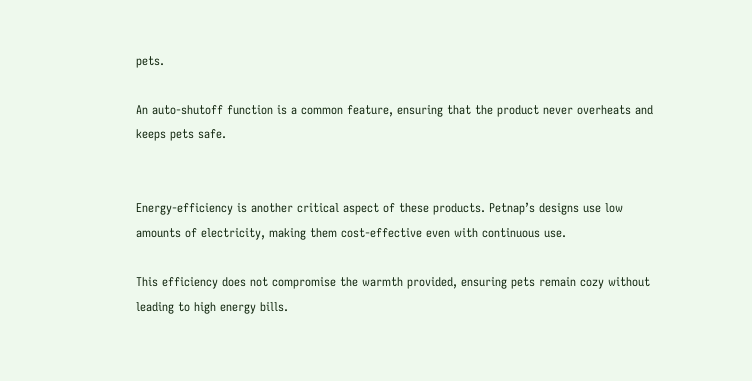pets.

An auto-shutoff function is a common feature, ensuring that the product never overheats and keeps pets safe.


Energy-efficiency is another critical aspect of these products. Petnap’s designs use low amounts of electricity, making them cost-effective even with continuous use.

This efficiency does not compromise the warmth provided, ensuring pets remain cozy without leading to high energy bills.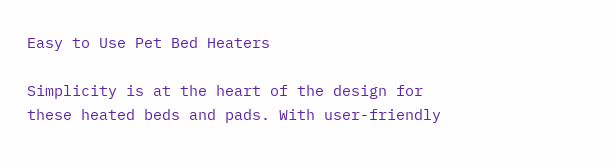Easy to Use Pet Bed Heaters

Simplicity is at the heart of the design for these heated beds and pads. With user-friendly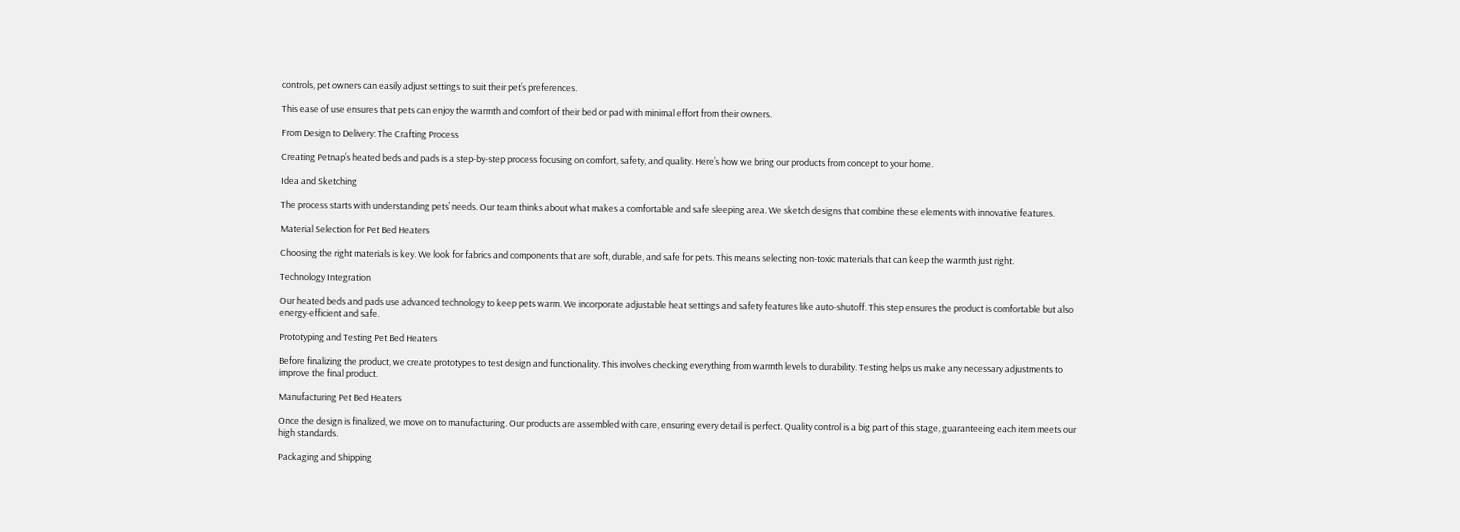controls, pet owners can easily adjust settings to suit their pet’s preferences.

This ease of use ensures that pets can enjoy the warmth and comfort of their bed or pad with minimal effort from their owners.

From Design to Delivery: The Crafting Process

Creating Petnap’s heated beds and pads is a step-by-step process focusing on comfort, safety, and quality. Here’s how we bring our products from concept to your home.

Idea and Sketching

The process starts with understanding pets’ needs. Our team thinks about what makes a comfortable and safe sleeping area. We sketch designs that combine these elements with innovative features.

Material Selection for Pet Bed Heaters

Choosing the right materials is key. We look for fabrics and components that are soft, durable, and safe for pets. This means selecting non-toxic materials that can keep the warmth just right.

Technology Integration

Our heated beds and pads use advanced technology to keep pets warm. We incorporate adjustable heat settings and safety features like auto-shutoff. This step ensures the product is comfortable but also energy-efficient and safe.

Prototyping and Testing Pet Bed Heaters

Before finalizing the product, we create prototypes to test design and functionality. This involves checking everything from warmth levels to durability. Testing helps us make any necessary adjustments to improve the final product.

Manufacturing Pet Bed Heaters

Once the design is finalized, we move on to manufacturing. Our products are assembled with care, ensuring every detail is perfect. Quality control is a big part of this stage, guaranteeing each item meets our high standards.

Packaging and Shipping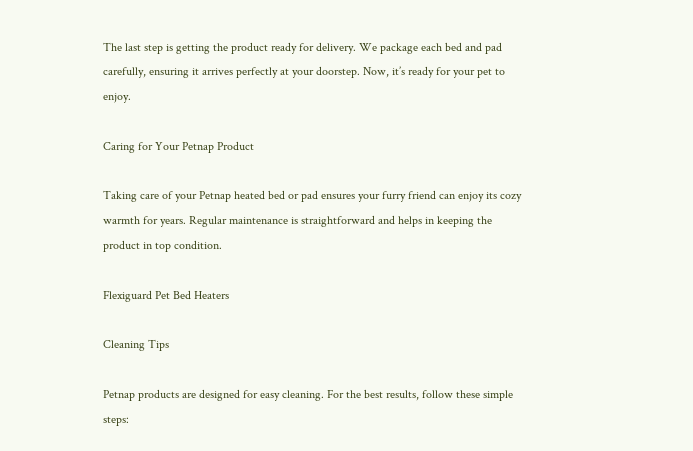The last step is getting the product ready for delivery. We package each bed and pad carefully, ensuring it arrives perfectly at your doorstep. Now, it’s ready for your pet to enjoy.

Caring for Your Petnap Product

Taking care of your Petnap heated bed or pad ensures your furry friend can enjoy its cozy warmth for years. Regular maintenance is straightforward and helps in keeping the product in top condition.

Flexiguard Pet Bed Heaters

Cleaning Tips

Petnap products are designed for easy cleaning. For the best results, follow these simple steps: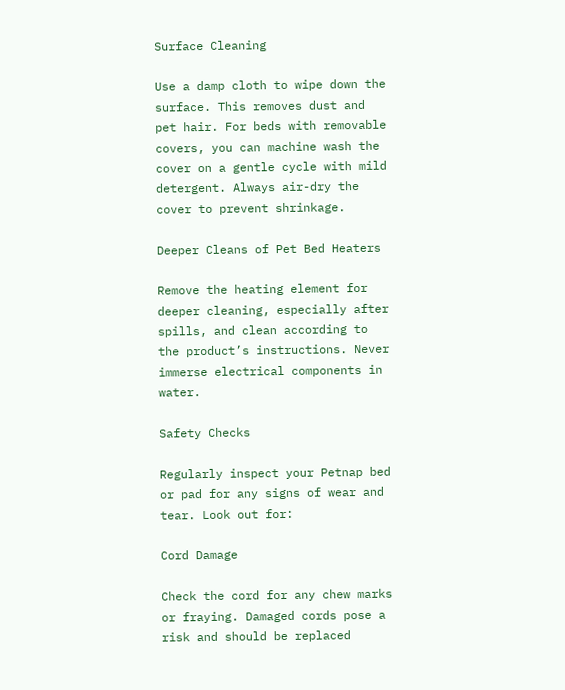Surface Cleaning

Use a damp cloth to wipe down the surface. This removes dust and pet hair. For beds with removable covers, you can machine wash the cover on a gentle cycle with mild detergent. Always air-dry the cover to prevent shrinkage.

Deeper Cleans of Pet Bed Heaters

Remove the heating element for deeper cleaning, especially after spills, and clean according to the product’s instructions. Never immerse electrical components in water.

Safety Checks

Regularly inspect your Petnap bed or pad for any signs of wear and tear. Look out for:

Cord Damage

Check the cord for any chew marks or fraying. Damaged cords pose a risk and should be replaced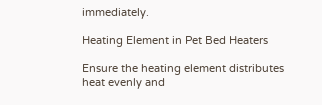immediately.

Heating Element in Pet Bed Heaters

Ensure the heating element distributes heat evenly and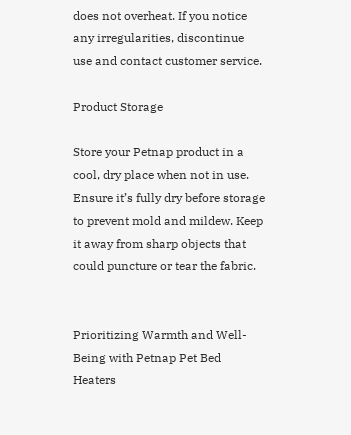does not overheat. If you notice any irregularities, discontinue use and contact customer service.

Product Storage

Store your Petnap product in a cool, dry place when not in use. Ensure it’s fully dry before storage to prevent mold and mildew. Keep it away from sharp objects that could puncture or tear the fabric.


Prioritizing Warmth and Well-Being with Petnap Pet Bed Heaters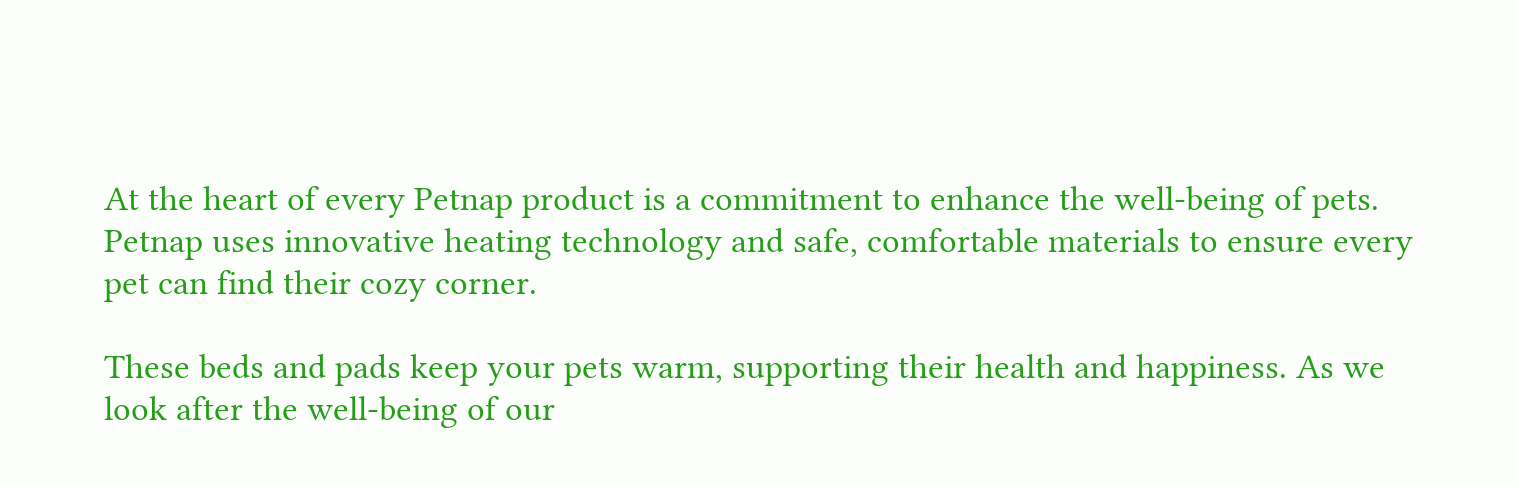At the heart of every Petnap product is a commitment to enhance the well-being of pets. Petnap uses innovative heating technology and safe, comfortable materials to ensure every pet can find their cozy corner.

These beds and pads keep your pets warm, supporting their health and happiness. As we look after the well-being of our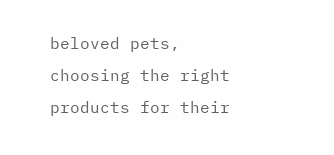beloved pets, choosing the right products for their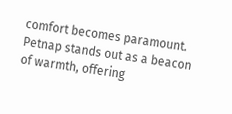comfort becomes paramount. Petnap stands out as a beacon of warmth, offering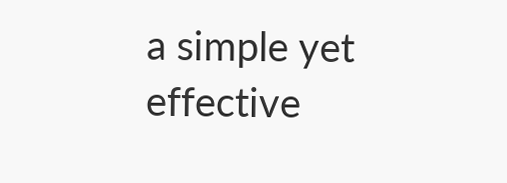a simple yet effective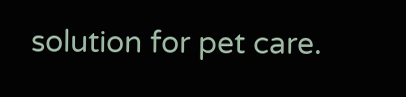solution for pet care.